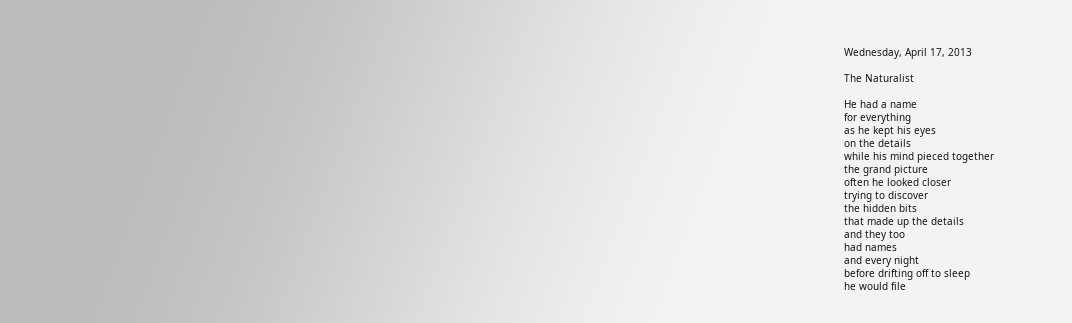Wednesday, April 17, 2013

The Naturalist

He had a name
for everything
as he kept his eyes
on the details
while his mind pieced together
the grand picture
often he looked closer
trying to discover
the hidden bits
that made up the details
and they too
had names
and every night
before drifting off to sleep
he would file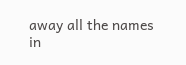away all the names
in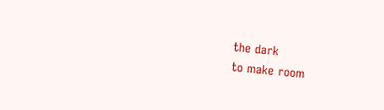the dark
to make room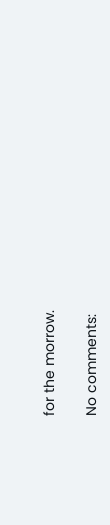for the morrow.

No comments: